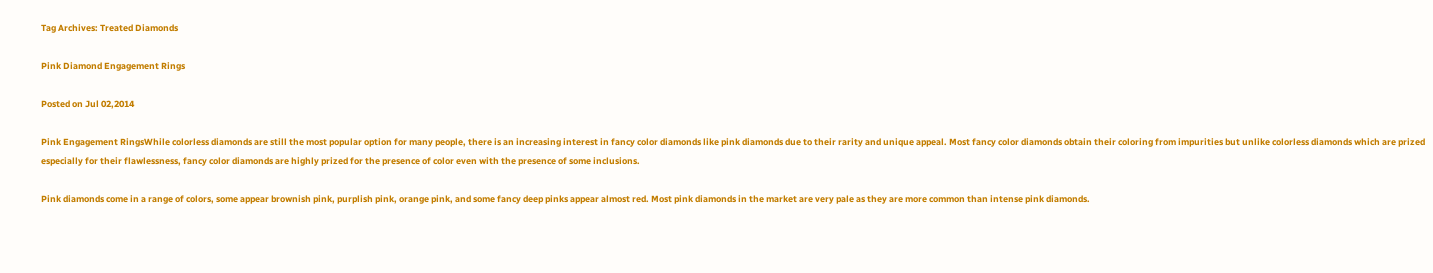Tag Archives: Treated Diamonds

Pink Diamond Engagement Rings

Posted on Jul 02,2014

Pink Engagement RingsWhile colorless diamonds are still the most popular option for many people, there is an increasing interest in fancy color diamonds like pink diamonds due to their rarity and unique appeal. Most fancy color diamonds obtain their coloring from impurities but unlike colorless diamonds which are prized especially for their flawlessness, fancy color diamonds are highly prized for the presence of color even with the presence of some inclusions.

Pink diamonds come in a range of colors, some appear brownish pink, purplish pink, orange pink, and some fancy deep pinks appear almost red. Most pink diamonds in the market are very pale as they are more common than intense pink diamonds.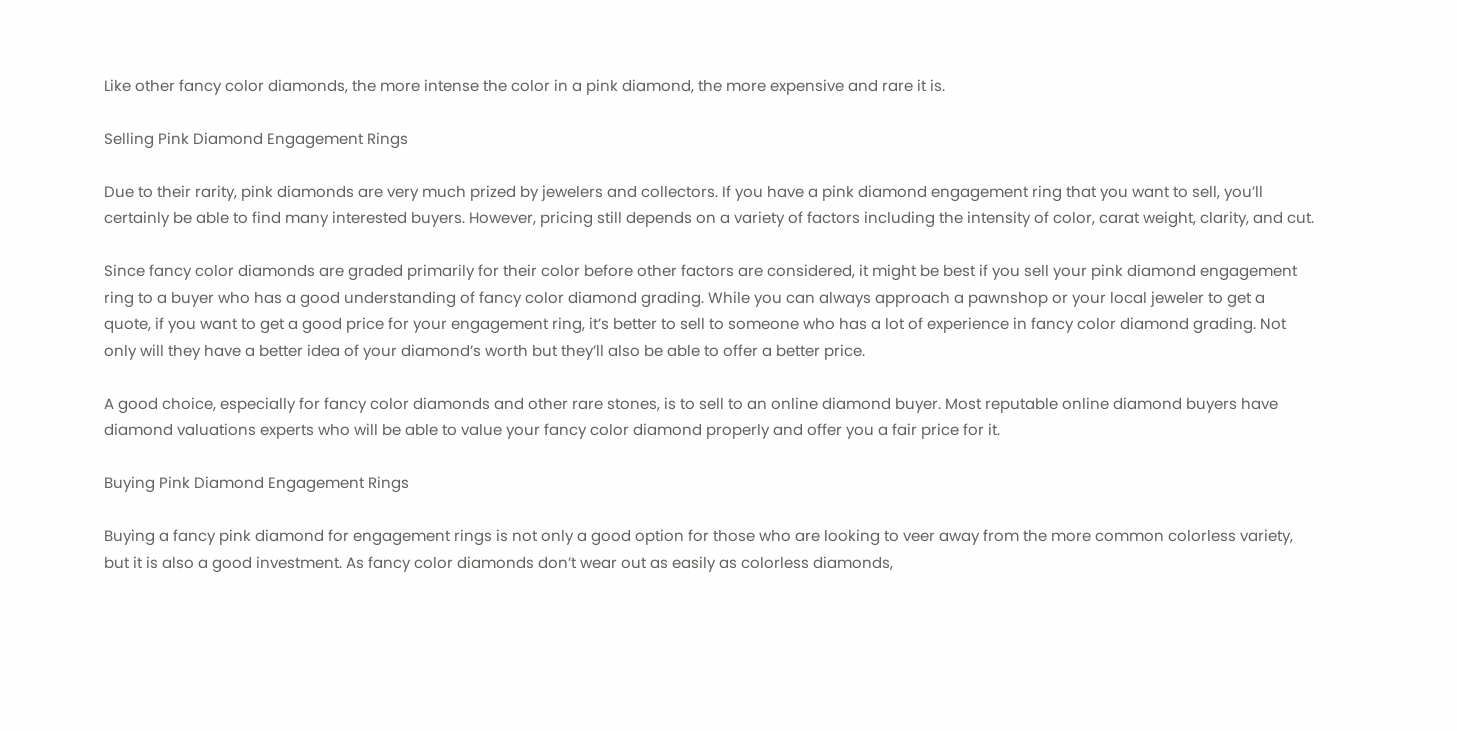Like other fancy color diamonds, the more intense the color in a pink diamond, the more expensive and rare it is.

Selling Pink Diamond Engagement Rings

Due to their rarity, pink diamonds are very much prized by jewelers and collectors. If you have a pink diamond engagement ring that you want to sell, you’ll certainly be able to find many interested buyers. However, pricing still depends on a variety of factors including the intensity of color, carat weight, clarity, and cut.

Since fancy color diamonds are graded primarily for their color before other factors are considered, it might be best if you sell your pink diamond engagement ring to a buyer who has a good understanding of fancy color diamond grading. While you can always approach a pawnshop or your local jeweler to get a quote, if you want to get a good price for your engagement ring, it’s better to sell to someone who has a lot of experience in fancy color diamond grading. Not only will they have a better idea of your diamond’s worth but they’ll also be able to offer a better price.

A good choice, especially for fancy color diamonds and other rare stones, is to sell to an online diamond buyer. Most reputable online diamond buyers have diamond valuations experts who will be able to value your fancy color diamond properly and offer you a fair price for it.

Buying Pink Diamond Engagement Rings

Buying a fancy pink diamond for engagement rings is not only a good option for those who are looking to veer away from the more common colorless variety, but it is also a good investment. As fancy color diamonds don’t wear out as easily as colorless diamonds,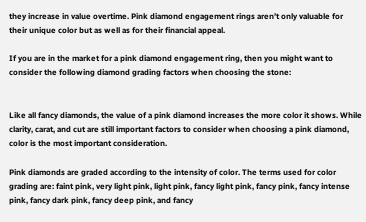they increase in value overtime. Pink diamond engagement rings aren’t only valuable for their unique color but as well as for their financial appeal.

If you are in the market for a pink diamond engagement ring, then you might want to consider the following diamond grading factors when choosing the stone:


Like all fancy diamonds, the value of a pink diamond increases the more color it shows. While clarity, carat, and cut are still important factors to consider when choosing a pink diamond, color is the most important consideration.

Pink diamonds are graded according to the intensity of color. The terms used for color grading are: faint pink, very light pink, light pink, fancy light pink, fancy pink, fancy intense pink, fancy dark pink, fancy deep pink, and fancy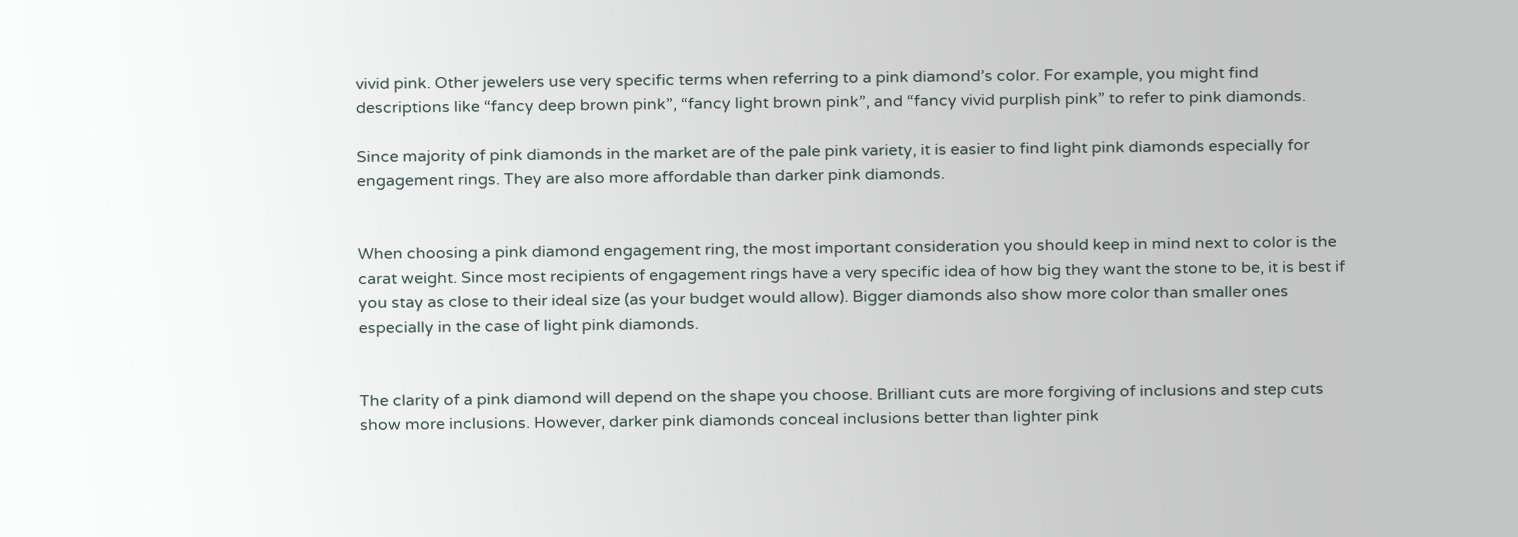vivid pink. Other jewelers use very specific terms when referring to a pink diamond’s color. For example, you might find descriptions like “fancy deep brown pink”, “fancy light brown pink”, and “fancy vivid purplish pink” to refer to pink diamonds.

Since majority of pink diamonds in the market are of the pale pink variety, it is easier to find light pink diamonds especially for engagement rings. They are also more affordable than darker pink diamonds.


When choosing a pink diamond engagement ring, the most important consideration you should keep in mind next to color is the carat weight. Since most recipients of engagement rings have a very specific idea of how big they want the stone to be, it is best if you stay as close to their ideal size (as your budget would allow). Bigger diamonds also show more color than smaller ones especially in the case of light pink diamonds.


The clarity of a pink diamond will depend on the shape you choose. Brilliant cuts are more forgiving of inclusions and step cuts show more inclusions. However, darker pink diamonds conceal inclusions better than lighter pink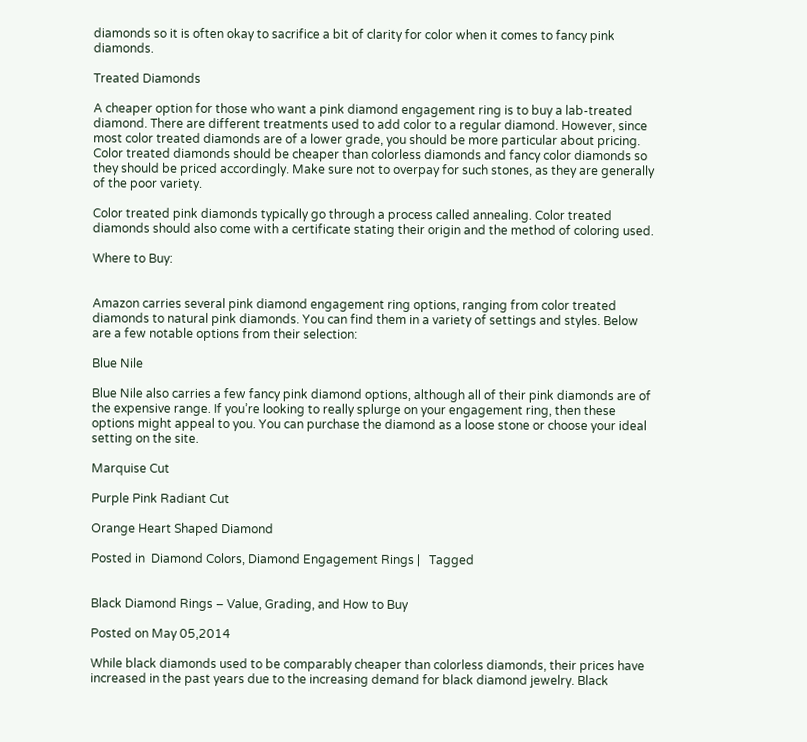diamonds so it is often okay to sacrifice a bit of clarity for color when it comes to fancy pink diamonds.

Treated Diamonds

A cheaper option for those who want a pink diamond engagement ring is to buy a lab-treated diamond. There are different treatments used to add color to a regular diamond. However, since most color treated diamonds are of a lower grade, you should be more particular about pricing. Color treated diamonds should be cheaper than colorless diamonds and fancy color diamonds so they should be priced accordingly. Make sure not to overpay for such stones, as they are generally of the poor variety.

Color treated pink diamonds typically go through a process called annealing. Color treated diamonds should also come with a certificate stating their origin and the method of coloring used.

Where to Buy:


Amazon carries several pink diamond engagement ring options, ranging from color treated diamonds to natural pink diamonds. You can find them in a variety of settings and styles. Below are a few notable options from their selection:

Blue Nile

Blue Nile also carries a few fancy pink diamond options, although all of their pink diamonds are of the expensive range. If you’re looking to really splurge on your engagement ring, then these options might appeal to you. You can purchase the diamond as a loose stone or choose your ideal setting on the site.

Marquise Cut

Purple Pink Radiant Cut

Orange Heart Shaped Diamond

Posted in  Diamond Colors, Diamond Engagement Rings |   Tagged


Black Diamond Rings – Value, Grading, and How to Buy

Posted on May 05,2014

While black diamonds used to be comparably cheaper than colorless diamonds, their prices have increased in the past years due to the increasing demand for black diamond jewelry. Black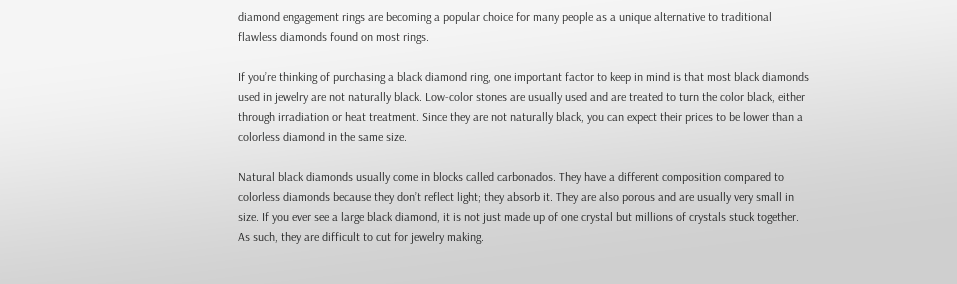diamond engagement rings are becoming a popular choice for many people as a unique alternative to traditional flawless diamonds found on most rings.

If you’re thinking of purchasing a black diamond ring, one important factor to keep in mind is that most black diamonds used in jewelry are not naturally black. Low-color stones are usually used and are treated to turn the color black, either through irradiation or heat treatment. Since they are not naturally black, you can expect their prices to be lower than a colorless diamond in the same size.

Natural black diamonds usually come in blocks called carbonados. They have a different composition compared to colorless diamonds because they don’t reflect light; they absorb it. They are also porous and are usually very small in size. If you ever see a large black diamond, it is not just made up of one crystal but millions of crystals stuck together. As such, they are difficult to cut for jewelry making.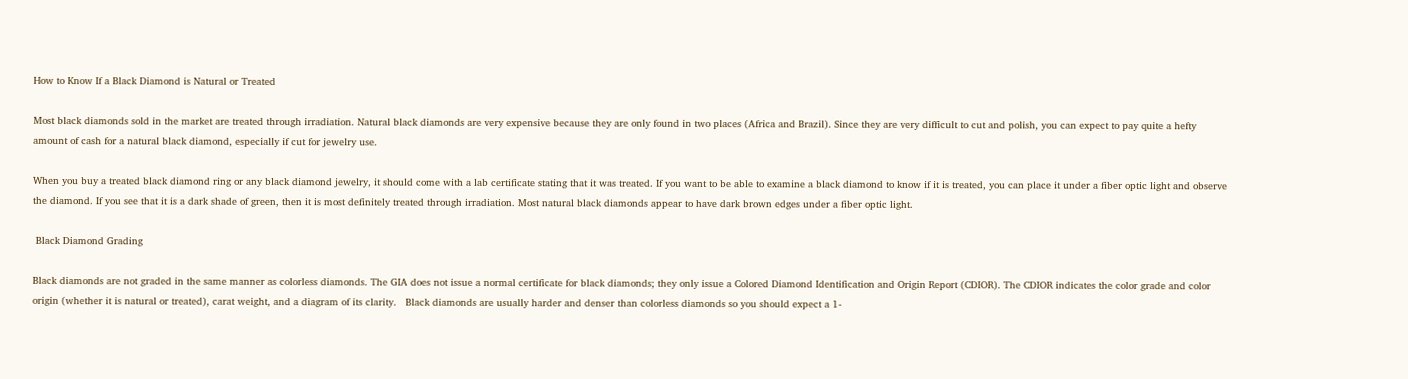How to Know If a Black Diamond is Natural or Treated

Most black diamonds sold in the market are treated through irradiation. Natural black diamonds are very expensive because they are only found in two places (Africa and Brazil). Since they are very difficult to cut and polish, you can expect to pay quite a hefty amount of cash for a natural black diamond, especially if cut for jewelry use.

When you buy a treated black diamond ring or any black diamond jewelry, it should come with a lab certificate stating that it was treated. If you want to be able to examine a black diamond to know if it is treated, you can place it under a fiber optic light and observe the diamond. If you see that it is a dark shade of green, then it is most definitely treated through irradiation. Most natural black diamonds appear to have dark brown edges under a fiber optic light.

 Black Diamond Grading

Black diamonds are not graded in the same manner as colorless diamonds. The GIA does not issue a normal certificate for black diamonds; they only issue a Colored Diamond Identification and Origin Report (CDIOR). The CDIOR indicates the color grade and color origin (whether it is natural or treated), carat weight, and a diagram of its clarity.   Black diamonds are usually harder and denser than colorless diamonds so you should expect a 1-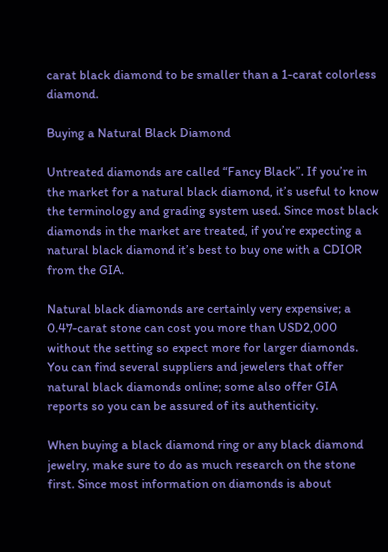carat black diamond to be smaller than a 1-carat colorless diamond.

Buying a Natural Black Diamond

Untreated diamonds are called “Fancy Black”. If you’re in the market for a natural black diamond, it’s useful to know the terminology and grading system used. Since most black diamonds in the market are treated, if you’re expecting a natural black diamond it’s best to buy one with a CDIOR from the GIA.

Natural black diamonds are certainly very expensive; a 0.47-carat stone can cost you more than USD2,000 without the setting so expect more for larger diamonds. You can find several suppliers and jewelers that offer natural black diamonds online; some also offer GIA reports so you can be assured of its authenticity.

When buying a black diamond ring or any black diamond jewelry, make sure to do as much research on the stone first. Since most information on diamonds is about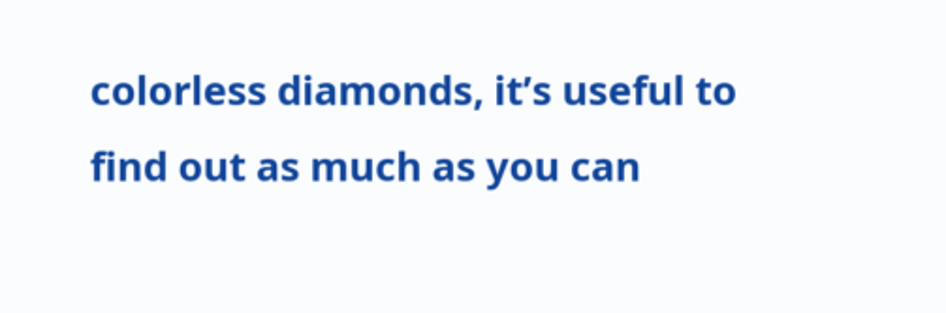colorless diamonds, it’s useful to find out as much as you can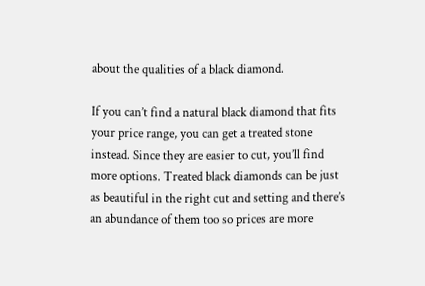about the qualities of a black diamond.

If you can’t find a natural black diamond that fits your price range, you can get a treated stone instead. Since they are easier to cut, you’ll find more options. Treated black diamonds can be just as beautiful in the right cut and setting and there’s an abundance of them too so prices are more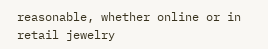reasonable, whether online or in retail jewelry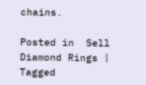chains.

Posted in  Sell Diamond Rings |   Tagged